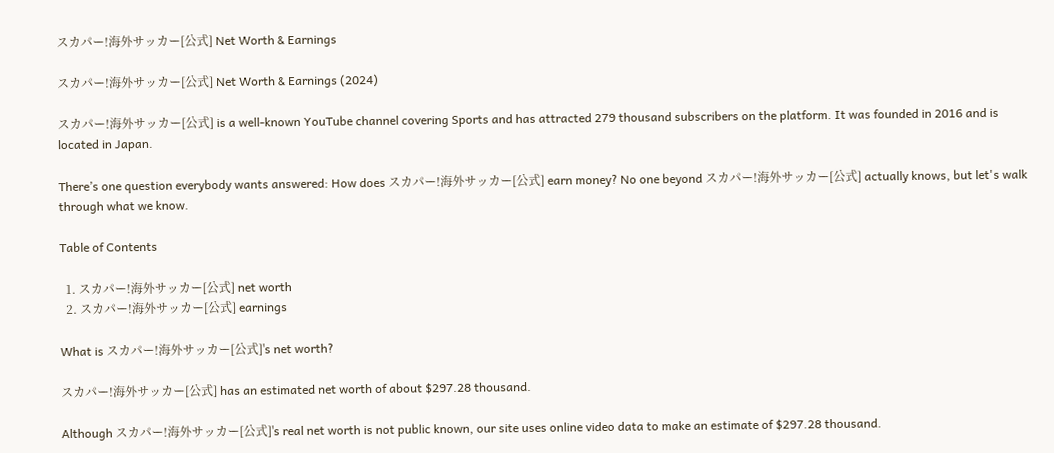スカパー!海外サッカー[公式] Net Worth & Earnings

スカパー!海外サッカー[公式] Net Worth & Earnings (2024)

スカパー!海外サッカー[公式] is a well-known YouTube channel covering Sports and has attracted 279 thousand subscribers on the platform. It was founded in 2016 and is located in Japan.

There’s one question everybody wants answered: How does スカパー!海外サッカー[公式] earn money? No one beyond スカパー!海外サッカー[公式] actually knows, but let's walk through what we know.

Table of Contents

  1. スカパー!海外サッカー[公式] net worth
  2. スカパー!海外サッカー[公式] earnings

What is スカパー!海外サッカー[公式]'s net worth?

スカパー!海外サッカー[公式] has an estimated net worth of about $297.28 thousand.

Although スカパー!海外サッカー[公式]'s real net worth is not public known, our site uses online video data to make an estimate of $297.28 thousand.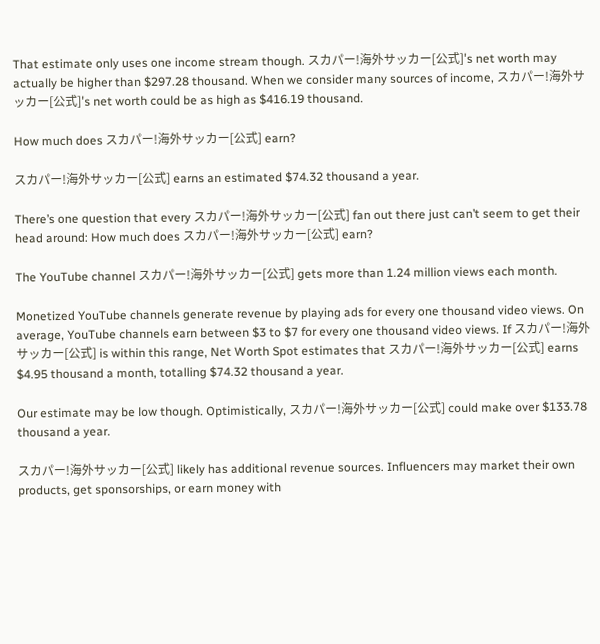That estimate only uses one income stream though. スカパー!海外サッカー[公式]'s net worth may actually be higher than $297.28 thousand. When we consider many sources of income, スカパー!海外サッカー[公式]'s net worth could be as high as $416.19 thousand.

How much does スカパー!海外サッカー[公式] earn?

スカパー!海外サッカー[公式] earns an estimated $74.32 thousand a year.

There’s one question that every スカパー!海外サッカー[公式] fan out there just can’t seem to get their head around: How much does スカパー!海外サッカー[公式] earn?

The YouTube channel スカパー!海外サッカー[公式] gets more than 1.24 million views each month.

Monetized YouTube channels generate revenue by playing ads for every one thousand video views. On average, YouTube channels earn between $3 to $7 for every one thousand video views. If スカパー!海外サッカー[公式] is within this range, Net Worth Spot estimates that スカパー!海外サッカー[公式] earns $4.95 thousand a month, totalling $74.32 thousand a year.

Our estimate may be low though. Optimistically, スカパー!海外サッカー[公式] could make over $133.78 thousand a year.

スカパー!海外サッカー[公式] likely has additional revenue sources. Influencers may market their own products, get sponsorships, or earn money with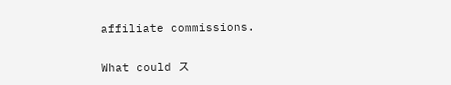affiliate commissions.

What could ス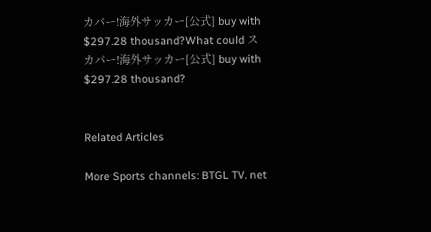カパー!海外サッカー[公式] buy with $297.28 thousand?What could スカパー!海外サッカー[公式] buy with $297.28 thousand?


Related Articles

More Sports channels: BTGL TV. net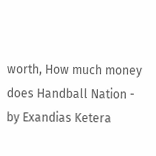worth, How much money does Handball Nation - by Exandias Ketera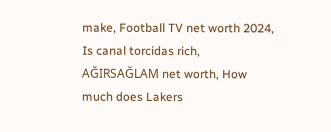make, Football TV net worth 2024, Is canal torcidas rich, AĞIRSAĞLAM net worth, How much does Lakers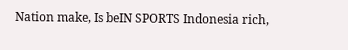Nation make, Is beIN SPORTS Indonesia rich,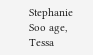Stephanie Soo age, Tessa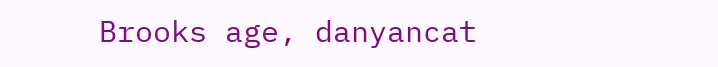Brooks age, danyancat